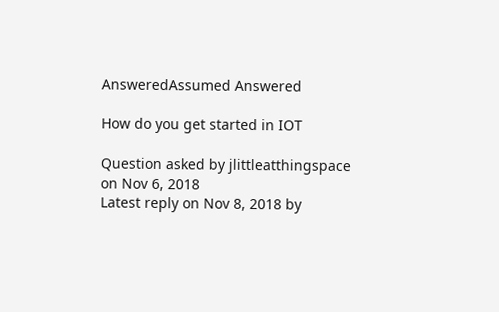AnsweredAssumed Answered

How do you get started in IOT

Question asked by jlittleatthingspace on Nov 6, 2018
Latest reply on Nov 8, 2018 by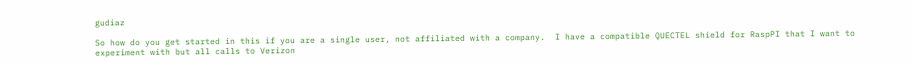gudiaz

So how do you get started in this if you are a single user, not affiliated with a company.  I have a compatible QUECTEL shield for RaspPI that I want to experiment with but all calls to Verizon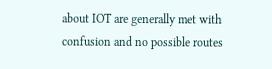about IOT are generally met with confusion and no possible routes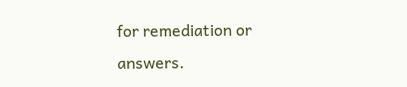for remediation or answers.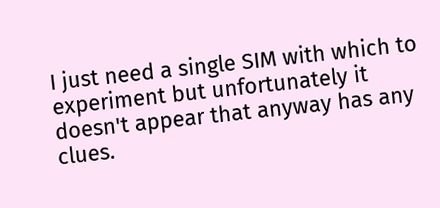I just need a single SIM with which to experiment but unfortunately it doesn't appear that anyway has any clues.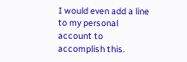I would even add a line to my personal account to accomplish this.